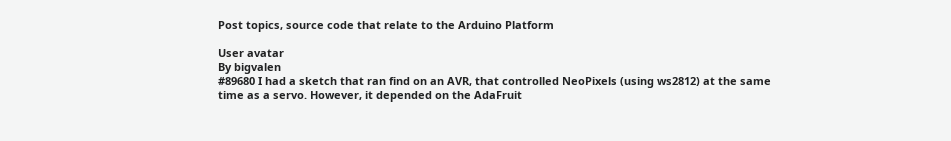Post topics, source code that relate to the Arduino Platform

User avatar
By bigvalen
#89680 I had a sketch that ran find on an AVR, that controlled NeoPixels (using ws2812) at the same time as a servo. However, it depended on the AdaFruit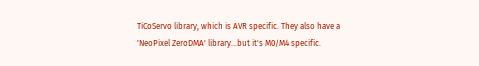TiCoServo library, which is AVR specific. They also have a 'NeoPixel ZeroDMA' library...but it's M0/M4 specific.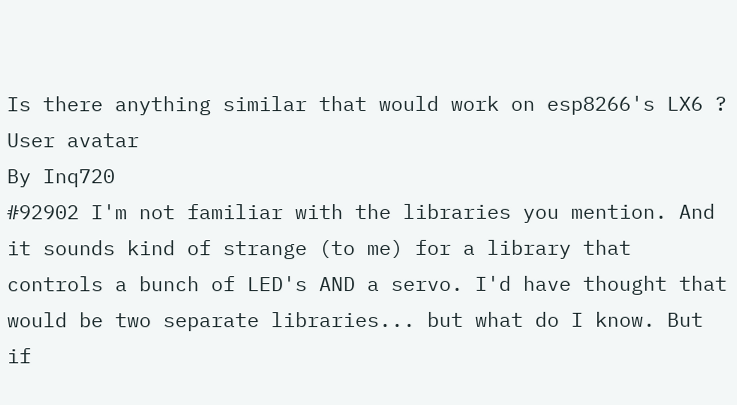Is there anything similar that would work on esp8266's LX6 ?
User avatar
By Inq720
#92902 I'm not familiar with the libraries you mention. And it sounds kind of strange (to me) for a library that controls a bunch of LED's AND a servo. I'd have thought that would be two separate libraries... but what do I know. But if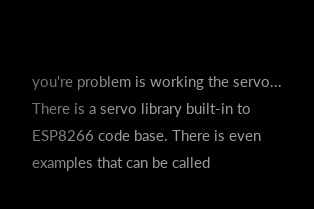you're problem is working the servo... There is a servo library built-in to ESP8266 code base. There is even examples that can be called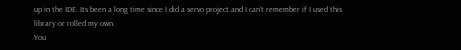up in the IDE. Its been a long time since I did a servo project and I can't remember if I used this library or rolled my own.
You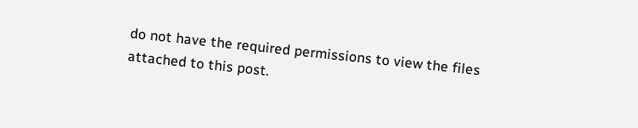do not have the required permissions to view the files attached to this post.